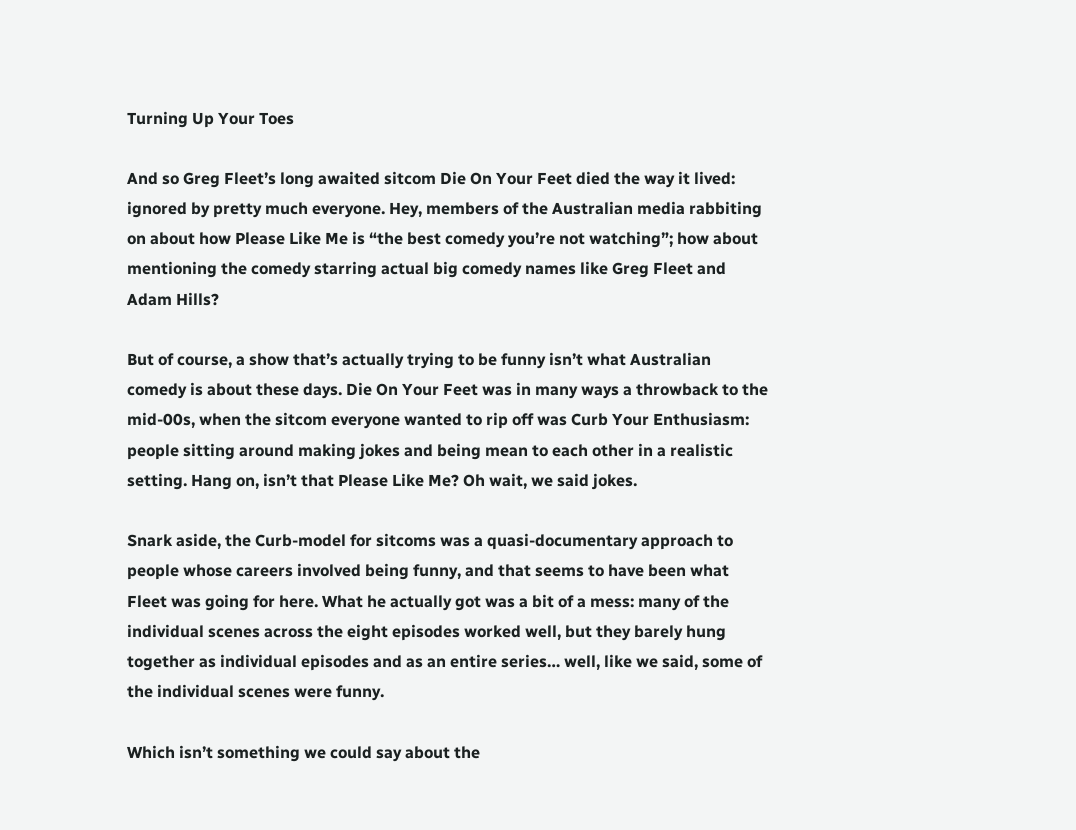Turning Up Your Toes

And so Greg Fleet’s long awaited sitcom Die On Your Feet died the way it lived: ignored by pretty much everyone. Hey, members of the Australian media rabbiting on about how Please Like Me is “the best comedy you’re not watching”; how about mentioning the comedy starring actual big comedy names like Greg Fleet and Adam Hills?

But of course, a show that’s actually trying to be funny isn’t what Australian comedy is about these days. Die On Your Feet was in many ways a throwback to the mid-00s, when the sitcom everyone wanted to rip off was Curb Your Enthusiasm: people sitting around making jokes and being mean to each other in a realistic setting. Hang on, isn’t that Please Like Me? Oh wait, we said jokes.

Snark aside, the Curb-model for sitcoms was a quasi-documentary approach to people whose careers involved being funny, and that seems to have been what Fleet was going for here. What he actually got was a bit of a mess: many of the individual scenes across the eight episodes worked well, but they barely hung together as individual episodes and as an entire series… well, like we said, some of the individual scenes were funny.

Which isn’t something we could say about the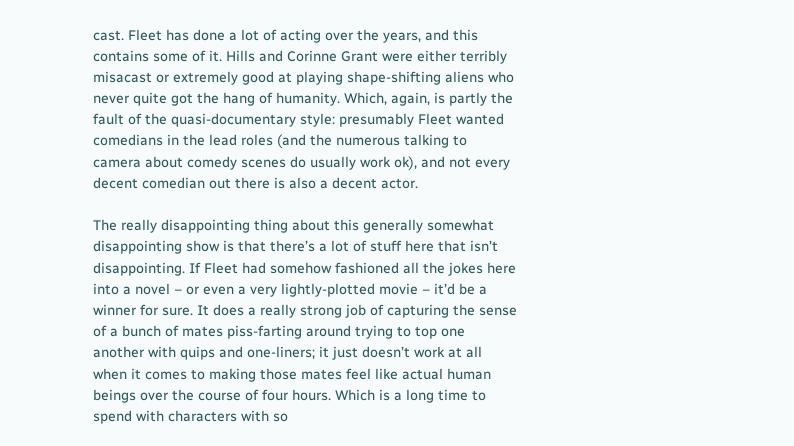cast. Fleet has done a lot of acting over the years, and this contains some of it. Hills and Corinne Grant were either terribly misacast or extremely good at playing shape-shifting aliens who never quite got the hang of humanity. Which, again, is partly the fault of the quasi-documentary style: presumably Fleet wanted comedians in the lead roles (and the numerous talking to camera about comedy scenes do usually work ok), and not every decent comedian out there is also a decent actor.

The really disappointing thing about this generally somewhat disappointing show is that there’s a lot of stuff here that isn’t disappointing. If Fleet had somehow fashioned all the jokes here into a novel – or even a very lightly-plotted movie – it’d be a winner for sure. It does a really strong job of capturing the sense of a bunch of mates piss-farting around trying to top one another with quips and one-liners; it just doesn’t work at all when it comes to making those mates feel like actual human beings over the course of four hours. Which is a long time to spend with characters with so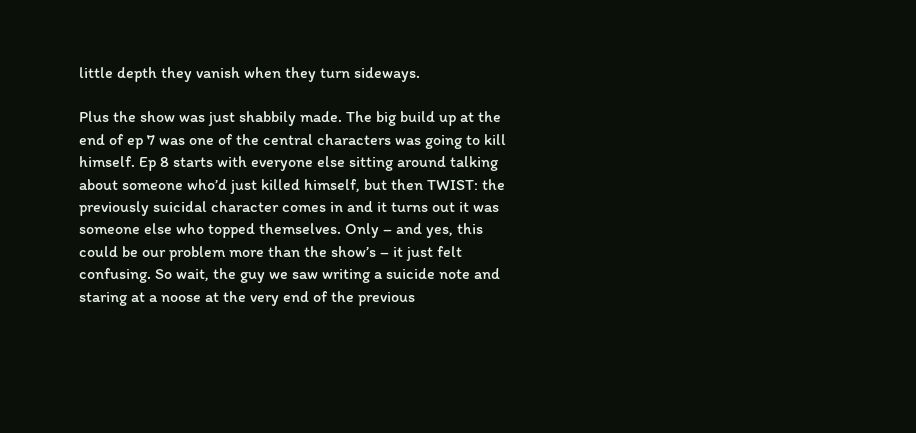little depth they vanish when they turn sideways.

Plus the show was just shabbily made. The big build up at the end of ep 7 was one of the central characters was going to kill himself. Ep 8 starts with everyone else sitting around talking about someone who’d just killed himself, but then TWIST: the previously suicidal character comes in and it turns out it was someone else who topped themselves. Only – and yes, this could be our problem more than the show’s – it just felt confusing. So wait, the guy we saw writing a suicide note and staring at a noose at the very end of the previous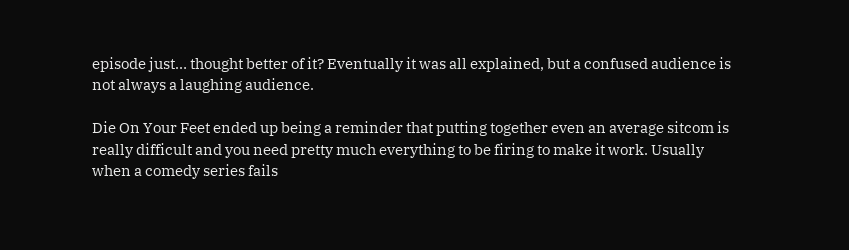episode just… thought better of it? Eventually it was all explained, but a confused audience is not always a laughing audience.

Die On Your Feet ended up being a reminder that putting together even an average sitcom is really difficult and you need pretty much everything to be firing to make it work. Usually when a comedy series fails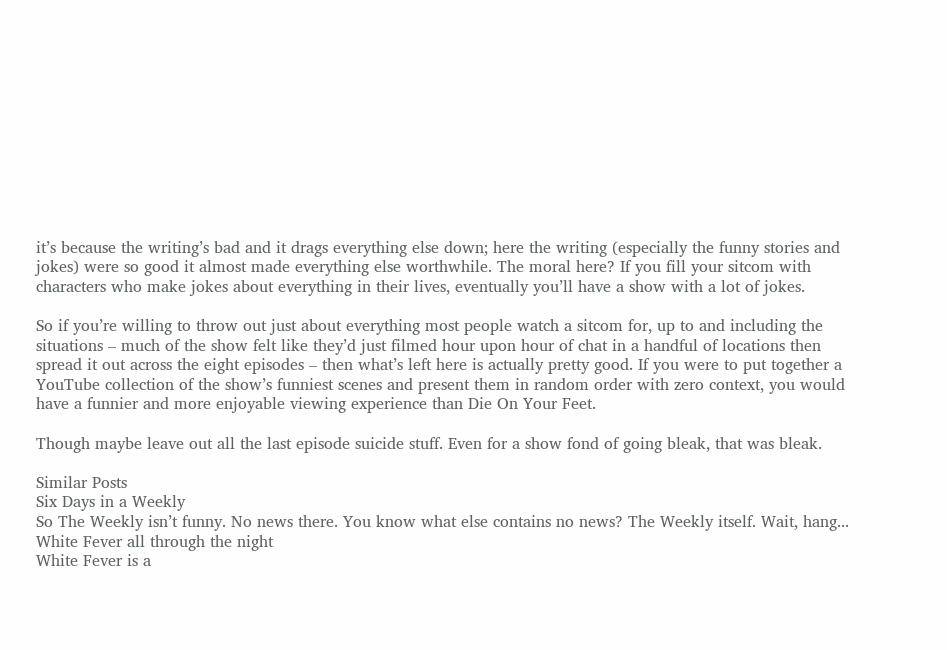it’s because the writing’s bad and it drags everything else down; here the writing (especially the funny stories and jokes) were so good it almost made everything else worthwhile. The moral here? If you fill your sitcom with characters who make jokes about everything in their lives, eventually you’ll have a show with a lot of jokes.

So if you’re willing to throw out just about everything most people watch a sitcom for, up to and including the situations – much of the show felt like they’d just filmed hour upon hour of chat in a handful of locations then spread it out across the eight episodes – then what’s left here is actually pretty good. If you were to put together a YouTube collection of the show’s funniest scenes and present them in random order with zero context, you would have a funnier and more enjoyable viewing experience than Die On Your Feet.

Though maybe leave out all the last episode suicide stuff. Even for a show fond of going bleak, that was bleak.

Similar Posts
Six Days in a Weekly
So The Weekly isn’t funny. No news there. You know what else contains no news? The Weekly itself. Wait, hang...
White Fever all through the night
White Fever is a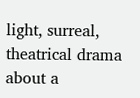light, surreal, theatrical drama about a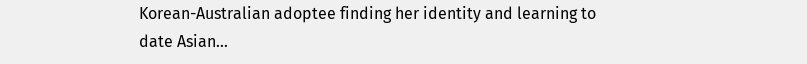Korean-Australian adoptee finding her identity and learning to date Asian...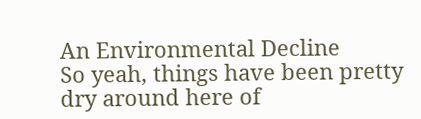An Environmental Decline
So yeah, things have been pretty dry around here of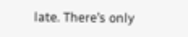late. There’s only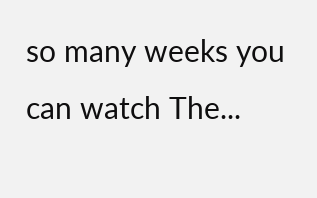so many weeks you can watch The...